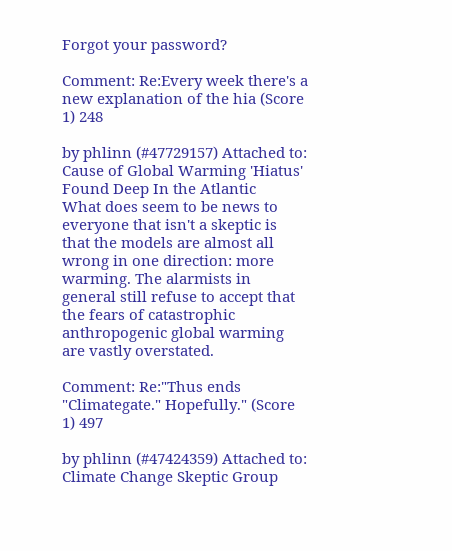Forgot your password?

Comment: Re:Every week there's a new explanation of the hia (Score 1) 248

by phlinn (#47729157) Attached to: Cause of Global Warming 'Hiatus' Found Deep In the Atlantic
What does seem to be news to everyone that isn't a skeptic is that the models are almost all wrong in one direction: more warming. The alarmists in general still refuse to accept that the fears of catastrophic anthropogenic global warming are vastly overstated.

Comment: Re:"Thus ends "Climategate." Hopefully." (Score 1) 497

by phlinn (#47424359) Attached to: Climate Change Skeptic Group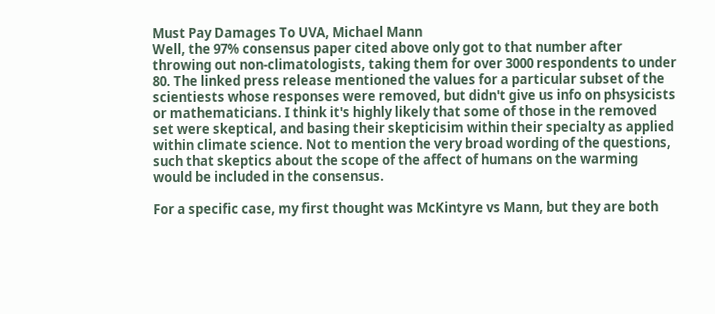Must Pay Damages To UVA, Michael Mann
Well, the 97% consensus paper cited above only got to that number after throwing out non-climatologists, taking them for over 3000 respondents to under 80. The linked press release mentioned the values for a particular subset of the scientiests whose responses were removed, but didn't give us info on phsysicists or mathematicians. I think it's highly likely that some of those in the removed set were skeptical, and basing their skepticisim within their specialty as applied within climate science. Not to mention the very broad wording of the questions, such that skeptics about the scope of the affect of humans on the warming would be included in the consensus.

For a specific case, my first thought was McKintyre vs Mann, but they are both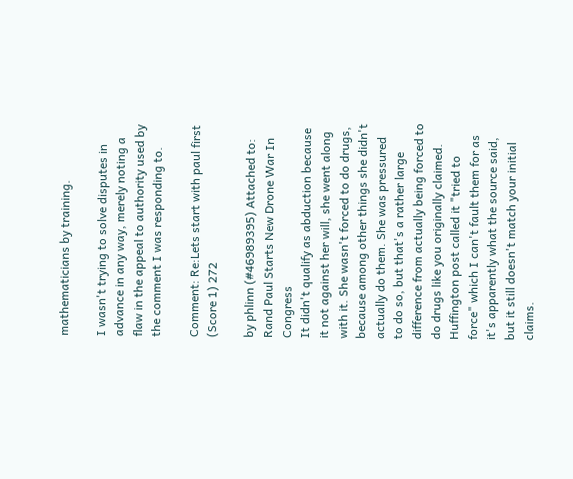mathematicians by training.

I wasn't trying to solve disputes in advance in any way, merely noting a flaw in the appeal to authority used by the comment I was responding to.

Comment: Re:Lets start with paul first (Score 1) 272

by phlinn (#46989395) Attached to: Rand Paul Starts New Drone War In Congress
It didn't qualify as abduction because it not against her will, she went along with it. She wasn't forced to do drugs, because among other things she didn't actually do them. She was pressured to do so, but that's a rather large difference from actually being forced to do drugs like you originally claimed. Huffington post called it "tried to force" which I can't fault them for as it's apparently what the source said, but it still doesn't match your initial claims.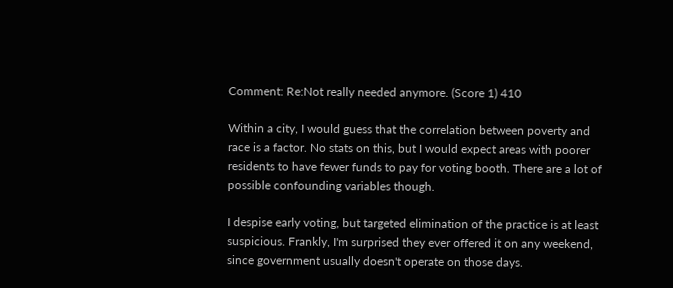Comment: Re:Not really needed anymore. (Score 1) 410

Within a city, I would guess that the correlation between poverty and race is a factor. No stats on this, but I would expect areas with poorer residents to have fewer funds to pay for voting booth. There are a lot of possible confounding variables though.

I despise early voting, but targeted elimination of the practice is at least suspicious. Frankly, I'm surprised they ever offered it on any weekend, since government usually doesn't operate on those days.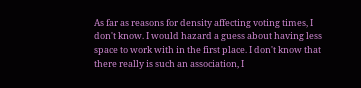As far as reasons for density affecting voting times, I don't know. I would hazard a guess about having less space to work with in the first place. I don't know that there really is such an association, I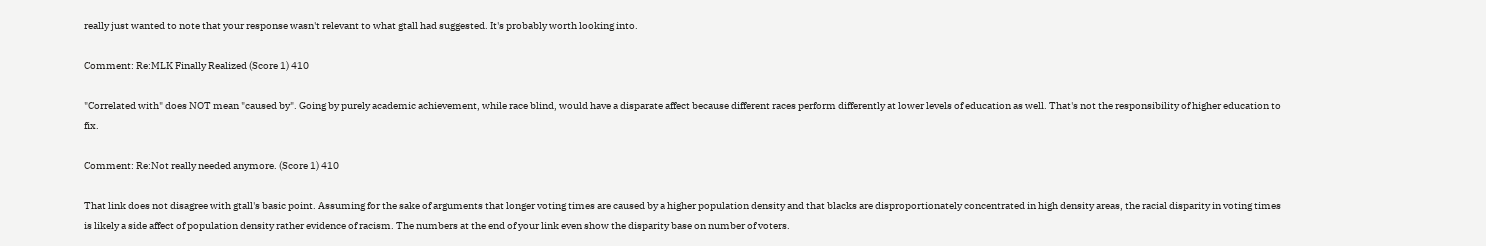really just wanted to note that your response wasn't relevant to what gtall had suggested. It's probably worth looking into.

Comment: Re:MLK Finally Realized (Score 1) 410

"Correlated with" does NOT mean "caused by". Going by purely academic achievement, while race blind, would have a disparate affect because different races perform differently at lower levels of education as well. That's not the responsibility of higher education to fix.

Comment: Re:Not really needed anymore. (Score 1) 410

That link does not disagree with gtall's basic point. Assuming for the sake of arguments that longer voting times are caused by a higher population density and that blacks are disproportionately concentrated in high density areas, the racial disparity in voting times is likely a side affect of population density rather evidence of racism. The numbers at the end of your link even show the disparity base on number of voters.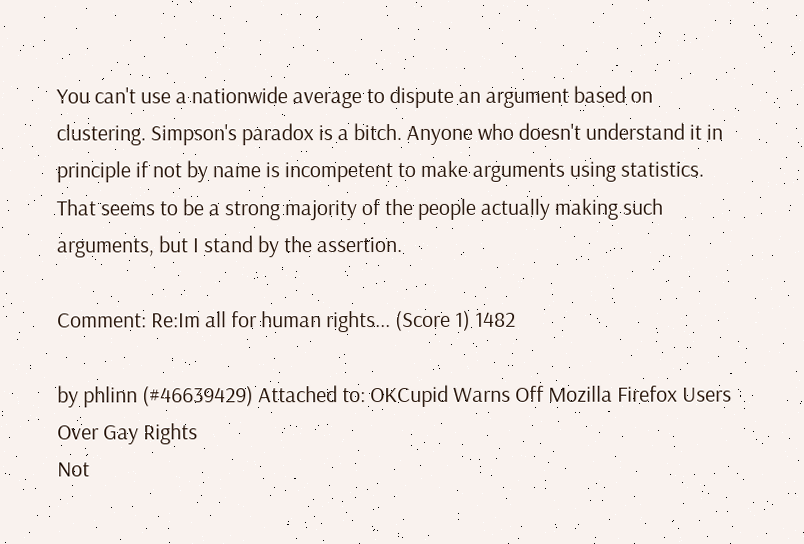You can't use a nationwide average to dispute an argument based on clustering. Simpson's paradox is a bitch. Anyone who doesn't understand it in principle if not by name is incompetent to make arguments using statistics. That seems to be a strong majority of the people actually making such arguments, but I stand by the assertion.

Comment: Re:Im all for human rights... (Score 1) 1482

by phlinn (#46639429) Attached to: OKCupid Warns Off Mozilla Firefox Users Over Gay Rights
Not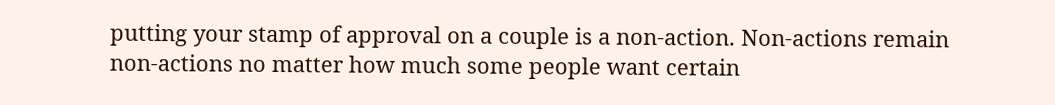putting your stamp of approval on a couple is a non-action. Non-actions remain non-actions no matter how much some people want certain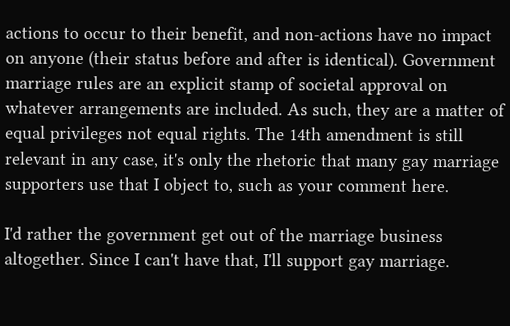actions to occur to their benefit, and non-actions have no impact on anyone (their status before and after is identical). Government marriage rules are an explicit stamp of societal approval on whatever arrangements are included. As such, they are a matter of equal privileges not equal rights. The 14th amendment is still relevant in any case, it's only the rhetoric that many gay marriage supporters use that I object to, such as your comment here.

I'd rather the government get out of the marriage business altogether. Since I can't have that, I'll support gay marriage.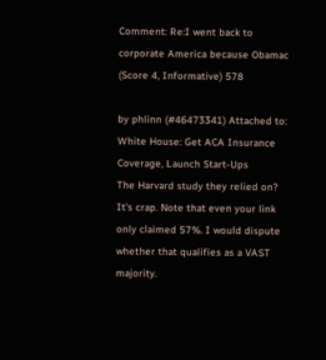Comment: Re:I went back to corporate America because Obamac (Score 4, Informative) 578

by phlinn (#46473341) Attached to: White House: Get ACA Insurance Coverage, Launch Start-Ups
The Harvard study they relied on? It's crap. Note that even your link only claimed 57%. I would dispute whether that qualifies as a VAST majority.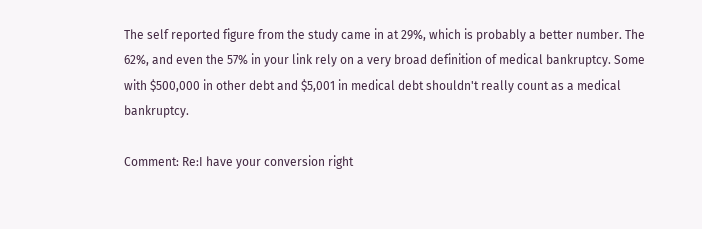The self reported figure from the study came in at 29%, which is probably a better number. The 62%, and even the 57% in your link rely on a very broad definition of medical bankruptcy. Some with $500,000 in other debt and $5,001 in medical debt shouldn't really count as a medical bankruptcy.

Comment: Re:I have your conversion right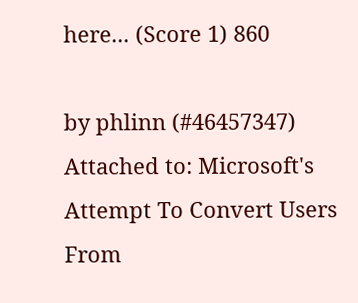here... (Score 1) 860

by phlinn (#46457347) Attached to: Microsoft's Attempt To Convert Users From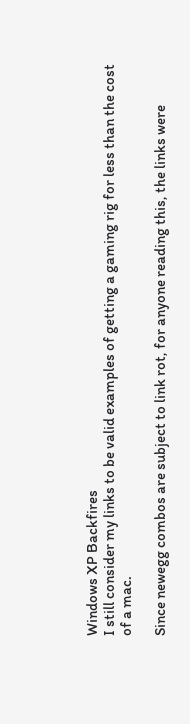Windows XP Backfires
I still consider my links to be valid examples of getting a gaming rig for less than the cost of a mac.

Since newegg combos are subject to link rot, for anyone reading this, the links were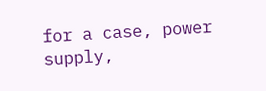for a case, power supply,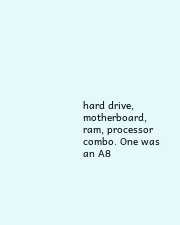hard drive, motherboard, ram, processor combo. One was an A8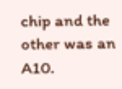chip and the other was an A10.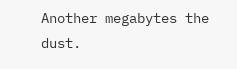Another megabytes the dust.